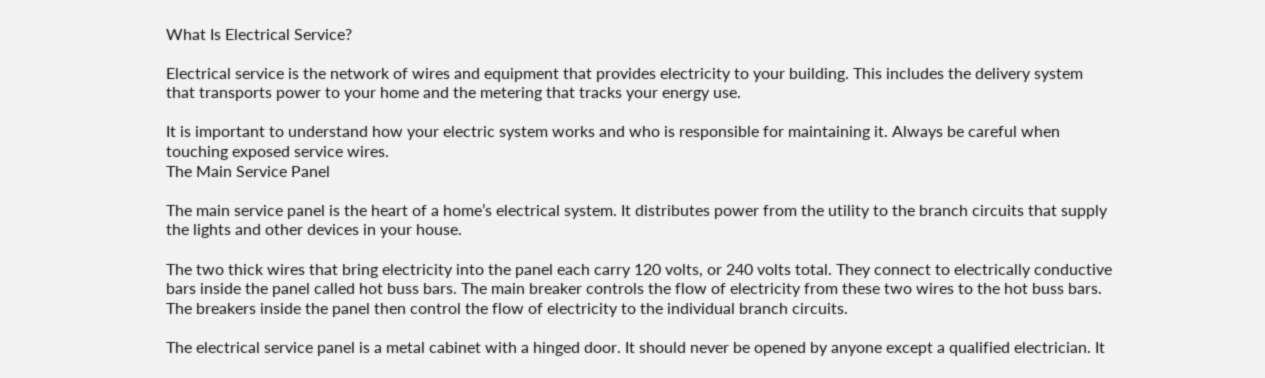What Is Electrical Service?

Electrical service is the network of wires and equipment that provides electricity to your building. This includes the delivery system that transports power to your home and the metering that tracks your energy use.

It is important to understand how your electric system works and who is responsible for maintaining it. Always be careful when touching exposed service wires.
The Main Service Panel

The main service panel is the heart of a home’s electrical system. It distributes power from the utility to the branch circuits that supply the lights and other devices in your house.

The two thick wires that bring electricity into the panel each carry 120 volts, or 240 volts total. They connect to electrically conductive bars inside the panel called hot buss bars. The main breaker controls the flow of electricity from these two wires to the hot buss bars. The breakers inside the panel then control the flow of electricity to the individual branch circuits.

The electrical service panel is a metal cabinet with a hinged door. It should never be opened by anyone except a qualified electrician. It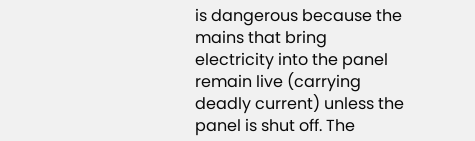is dangerous because the mains that bring electricity into the panel remain live (carrying deadly current) unless the panel is shut off. The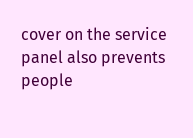cover on the service panel also prevents people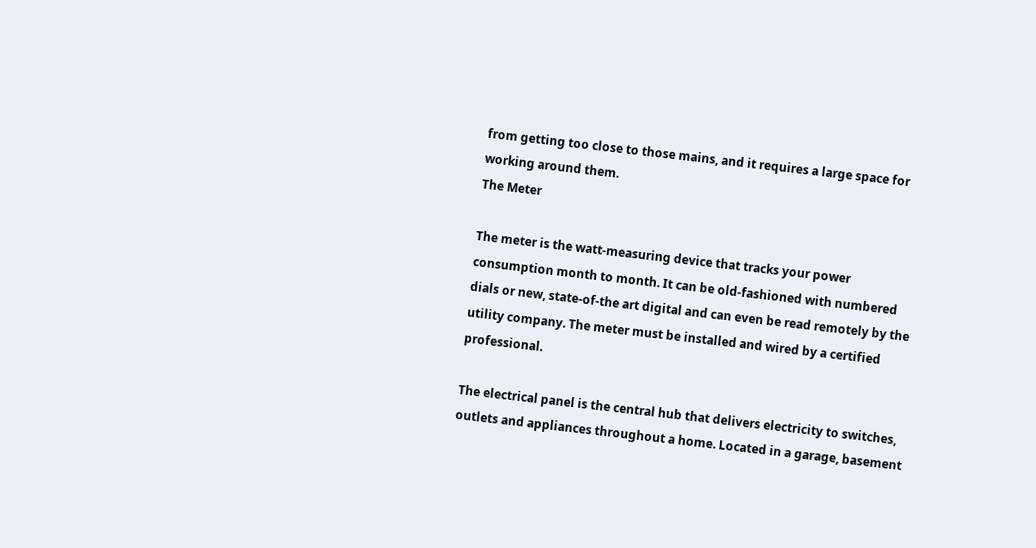from getting too close to those mains, and it requires a large space for working around them.
The Meter

The meter is the watt-measuring device that tracks your power consumption month to month. It can be old-fashioned with numbered dials or new, state-of-the art digital and can even be read remotely by the utility company. The meter must be installed and wired by a certified professional.

The electrical panel is the central hub that delivers electricity to switches, outlets and appliances throughout a home. Located in a garage, basement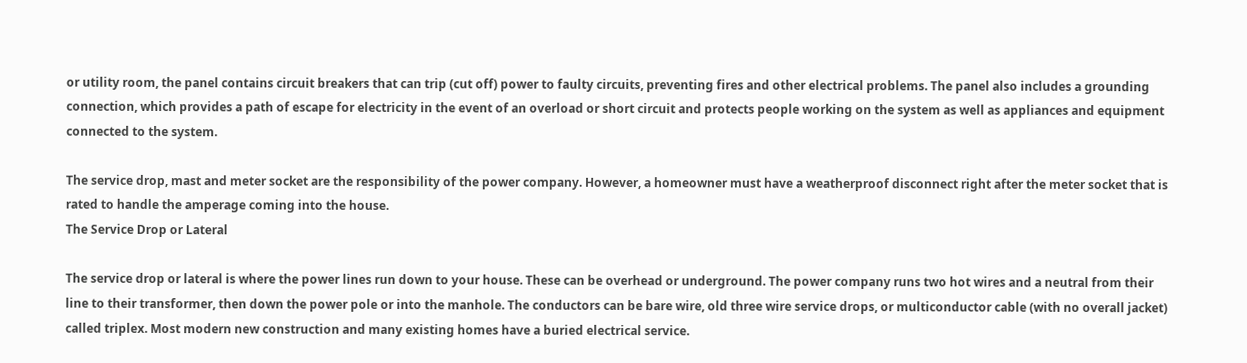or utility room, the panel contains circuit breakers that can trip (cut off) power to faulty circuits, preventing fires and other electrical problems. The panel also includes a grounding connection, which provides a path of escape for electricity in the event of an overload or short circuit and protects people working on the system as well as appliances and equipment connected to the system.

The service drop, mast and meter socket are the responsibility of the power company. However, a homeowner must have a weatherproof disconnect right after the meter socket that is rated to handle the amperage coming into the house.
The Service Drop or Lateral

The service drop or lateral is where the power lines run down to your house. These can be overhead or underground. The power company runs two hot wires and a neutral from their line to their transformer, then down the power pole or into the manhole. The conductors can be bare wire, old three wire service drops, or multiconductor cable (with no overall jacket) called triplex. Most modern new construction and many existing homes have a buried electrical service.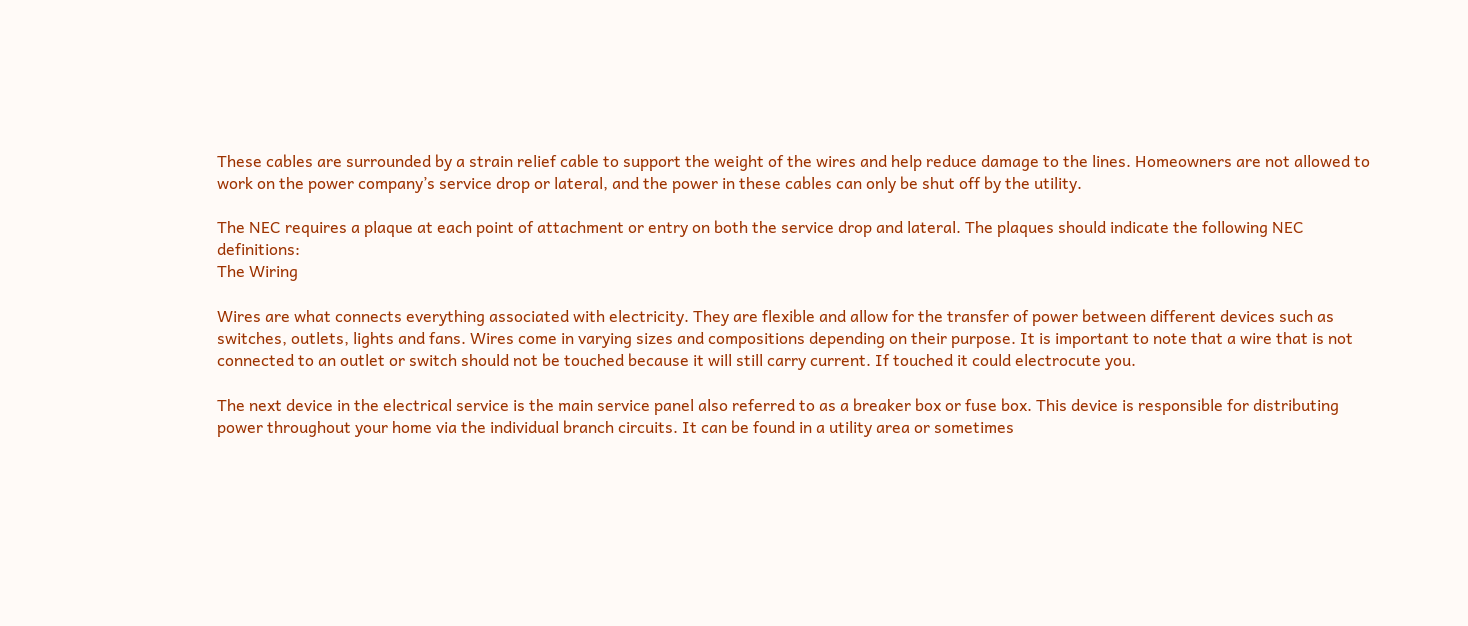These cables are surrounded by a strain relief cable to support the weight of the wires and help reduce damage to the lines. Homeowners are not allowed to work on the power company’s service drop or lateral, and the power in these cables can only be shut off by the utility.

The NEC requires a plaque at each point of attachment or entry on both the service drop and lateral. The plaques should indicate the following NEC definitions:
The Wiring

Wires are what connects everything associated with electricity. They are flexible and allow for the transfer of power between different devices such as switches, outlets, lights and fans. Wires come in varying sizes and compositions depending on their purpose. It is important to note that a wire that is not connected to an outlet or switch should not be touched because it will still carry current. If touched it could electrocute you.

The next device in the electrical service is the main service panel also referred to as a breaker box or fuse box. This device is responsible for distributing power throughout your home via the individual branch circuits. It can be found in a utility area or sometimes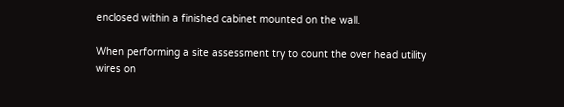enclosed within a finished cabinet mounted on the wall.

When performing a site assessment try to count the over head utility wires on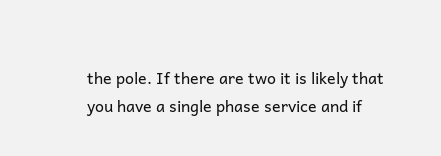the pole. If there are two it is likely that you have a single phase service and if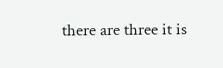there are three it is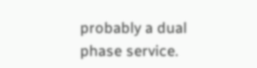probably a dual phase service.